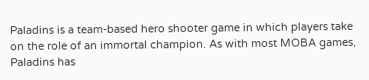Paladins is a team-based hero shooter game in which players take on the role of an immortal champion. As with most MOBA games, Paladins has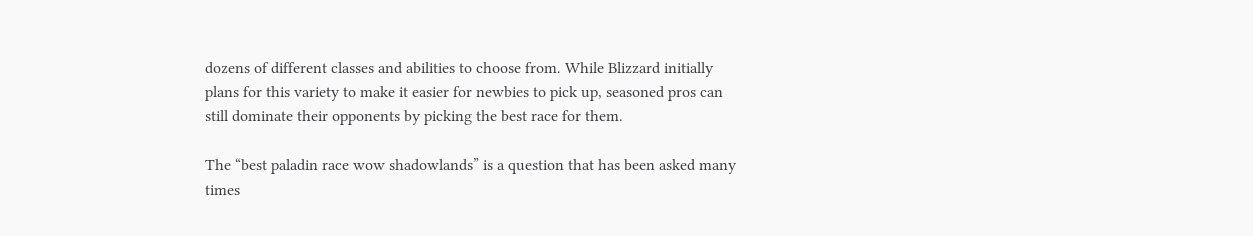dozens of different classes and abilities to choose from. While Blizzard initially plans for this variety to make it easier for newbies to pick up, seasoned pros can still dominate their opponents by picking the best race for them.

The “best paladin race wow shadowlands” is a question that has been asked many times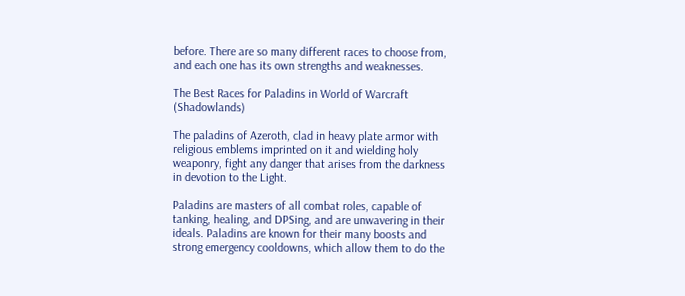before. There are so many different races to choose from, and each one has its own strengths and weaknesses.

The Best Races for Paladins in World of Warcraft (Shadowlands)

The paladins of Azeroth, clad in heavy plate armor with religious emblems imprinted on it and wielding holy weaponry, fight any danger that arises from the darkness in devotion to the Light.

Paladins are masters of all combat roles, capable of tanking, healing, and DPSing, and are unwavering in their ideals. Paladins are known for their many boosts and strong emergency cooldowns, which allow them to do the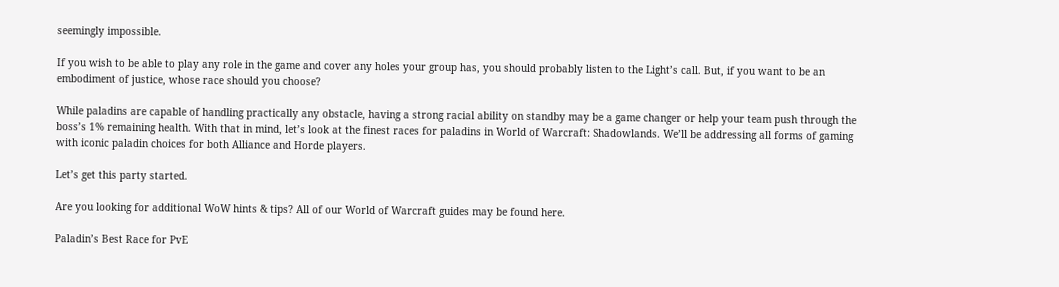seemingly impossible.

If you wish to be able to play any role in the game and cover any holes your group has, you should probably listen to the Light’s call. But, if you want to be an embodiment of justice, whose race should you choose?

While paladins are capable of handling practically any obstacle, having a strong racial ability on standby may be a game changer or help your team push through the boss’s 1% remaining health. With that in mind, let’s look at the finest races for paladins in World of Warcraft: Shadowlands. We’ll be addressing all forms of gaming with iconic paladin choices for both Alliance and Horde players.

Let’s get this party started.

Are you looking for additional WoW hints & tips? All of our World of Warcraft guides may be found here.

Paladin’s Best Race for PvE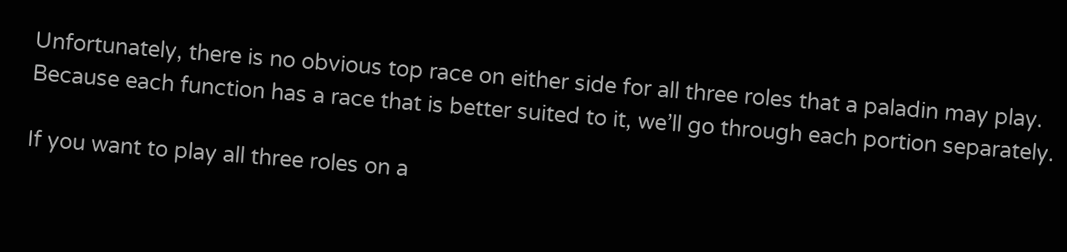Unfortunately, there is no obvious top race on either side for all three roles that a paladin may play. Because each function has a race that is better suited to it, we’ll go through each portion separately.

If you want to play all three roles on a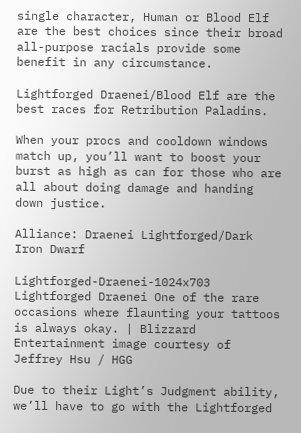single character, Human or Blood Elf are the best choices since their broad all-purpose racials provide some benefit in any circumstance.

Lightforged Draenei/Blood Elf are the best races for Retribution Paladins.

When your procs and cooldown windows match up, you’ll want to boost your burst as high as can for those who are all about doing damage and handing down justice.

Alliance: Draenei Lightforged/Dark Iron Dwarf

Lightforged-Draenei-1024x703 Lightforged Draenei One of the rare occasions where flaunting your tattoos is always okay. | Blizzard Entertainment image courtesy of Jeffrey Hsu / HGG

Due to their Light’s Judgment ability, we’ll have to go with the Lightforged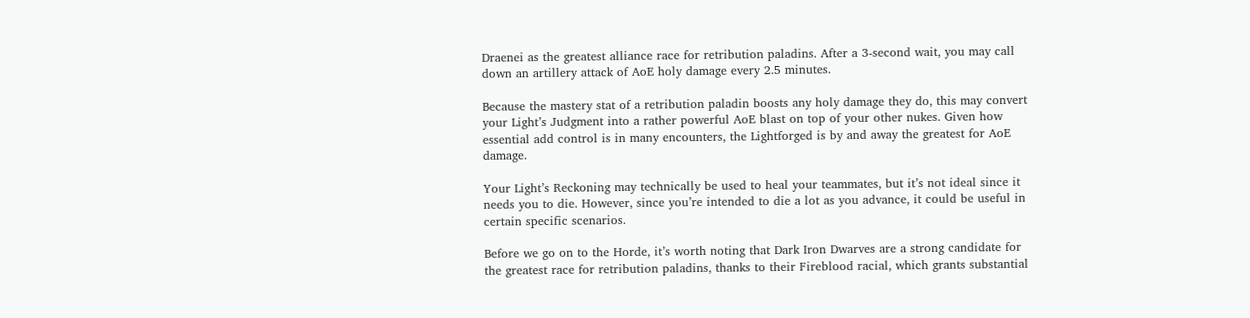Draenei as the greatest alliance race for retribution paladins. After a 3-second wait, you may call down an artillery attack of AoE holy damage every 2.5 minutes.

Because the mastery stat of a retribution paladin boosts any holy damage they do, this may convert your Light’s Judgment into a rather powerful AoE blast on top of your other nukes. Given how essential add control is in many encounters, the Lightforged is by and away the greatest for AoE damage.

Your Light’s Reckoning may technically be used to heal your teammates, but it’s not ideal since it needs you to die. However, since you’re intended to die a lot as you advance, it could be useful in certain specific scenarios.

Before we go on to the Horde, it’s worth noting that Dark Iron Dwarves are a strong candidate for the greatest race for retribution paladins, thanks to their Fireblood racial, which grants substantial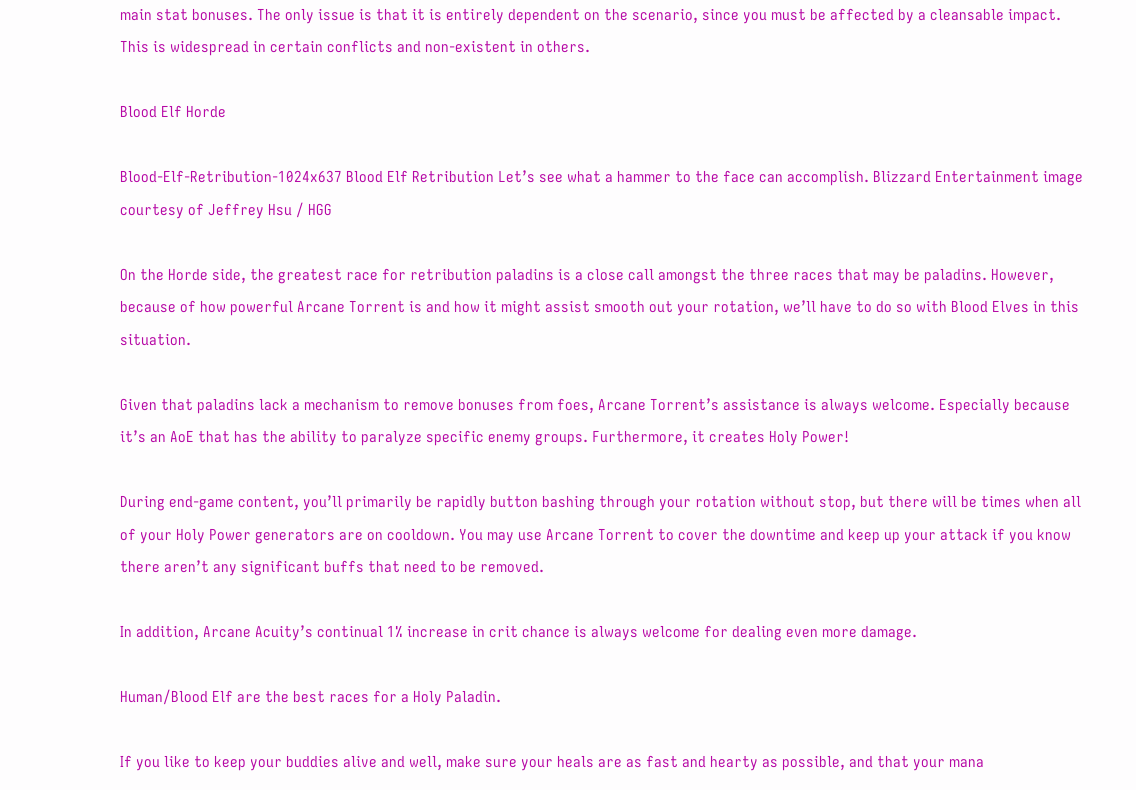main stat bonuses. The only issue is that it is entirely dependent on the scenario, since you must be affected by a cleansable impact. This is widespread in certain conflicts and non-existent in others.

Blood Elf Horde

Blood-Elf-Retribution-1024x637 Blood Elf Retribution Let’s see what a hammer to the face can accomplish. Blizzard Entertainment image courtesy of Jeffrey Hsu / HGG

On the Horde side, the greatest race for retribution paladins is a close call amongst the three races that may be paladins. However, because of how powerful Arcane Torrent is and how it might assist smooth out your rotation, we’ll have to do so with Blood Elves in this situation.

Given that paladins lack a mechanism to remove bonuses from foes, Arcane Torrent’s assistance is always welcome. Especially because it’s an AoE that has the ability to paralyze specific enemy groups. Furthermore, it creates Holy Power!

During end-game content, you’ll primarily be rapidly button bashing through your rotation without stop, but there will be times when all of your Holy Power generators are on cooldown. You may use Arcane Torrent to cover the downtime and keep up your attack if you know there aren’t any significant buffs that need to be removed.

In addition, Arcane Acuity’s continual 1% increase in crit chance is always welcome for dealing even more damage.

Human/Blood Elf are the best races for a Holy Paladin.

If you like to keep your buddies alive and well, make sure your heals are as fast and hearty as possible, and that your mana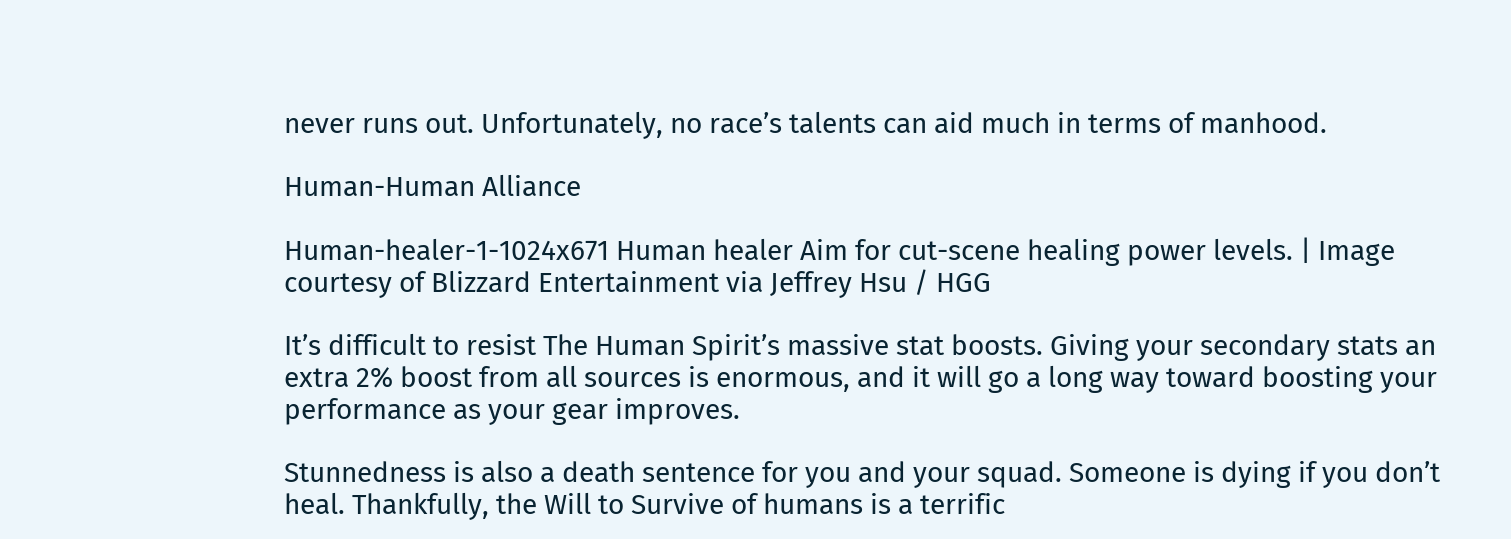never runs out. Unfortunately, no race’s talents can aid much in terms of manhood.

Human-Human Alliance

Human-healer-1-1024x671 Human healer Aim for cut-scene healing power levels. | Image courtesy of Blizzard Entertainment via Jeffrey Hsu / HGG

It’s difficult to resist The Human Spirit’s massive stat boosts. Giving your secondary stats an extra 2% boost from all sources is enormous, and it will go a long way toward boosting your performance as your gear improves.

Stunnedness is also a death sentence for you and your squad. Someone is dying if you don’t heal. Thankfully, the Will to Survive of humans is a terrific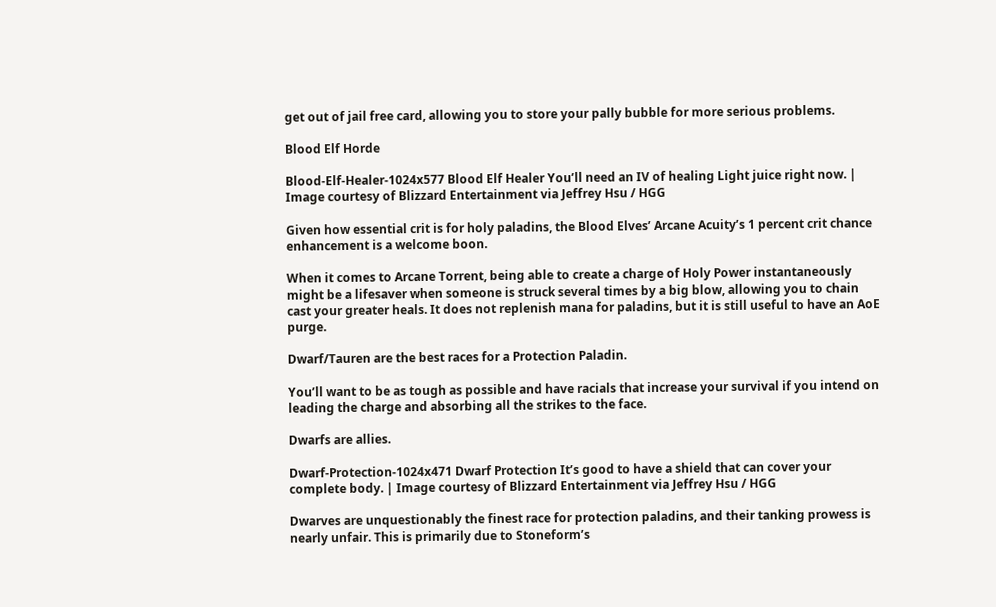get out of jail free card, allowing you to store your pally bubble for more serious problems.

Blood Elf Horde

Blood-Elf-Healer-1024x577 Blood Elf Healer You’ll need an IV of healing Light juice right now. | Image courtesy of Blizzard Entertainment via Jeffrey Hsu / HGG

Given how essential crit is for holy paladins, the Blood Elves’ Arcane Acuity’s 1 percent crit chance enhancement is a welcome boon.

When it comes to Arcane Torrent, being able to create a charge of Holy Power instantaneously might be a lifesaver when someone is struck several times by a big blow, allowing you to chain cast your greater heals. It does not replenish mana for paladins, but it is still useful to have an AoE purge.

Dwarf/Tauren are the best races for a Protection Paladin.

You’ll want to be as tough as possible and have racials that increase your survival if you intend on leading the charge and absorbing all the strikes to the face.

Dwarfs are allies.

Dwarf-Protection-1024x471 Dwarf Protection It’s good to have a shield that can cover your complete body. | Image courtesy of Blizzard Entertainment via Jeffrey Hsu / HGG

Dwarves are unquestionably the finest race for protection paladins, and their tanking prowess is nearly unfair. This is primarily due to Stoneform’s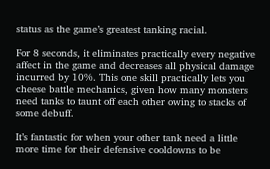status as the game’s greatest tanking racial.

For 8 seconds, it eliminates practically every negative affect in the game and decreases all physical damage incurred by 10%. This one skill practically lets you cheese battle mechanics, given how many monsters need tanks to taunt off each other owing to stacks of some debuff.

It’s fantastic for when your other tank need a little more time for their defensive cooldowns to be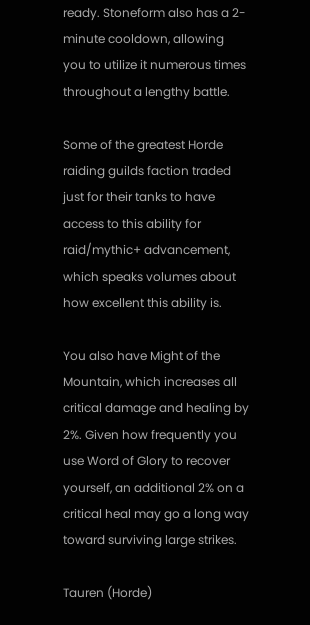ready. Stoneform also has a 2-minute cooldown, allowing you to utilize it numerous times throughout a lengthy battle.

Some of the greatest Horde raiding guilds faction traded just for their tanks to have access to this ability for raid/mythic+ advancement, which speaks volumes about how excellent this ability is.

You also have Might of the Mountain, which increases all critical damage and healing by 2%. Given how frequently you use Word of Glory to recover yourself, an additional 2% on a critical heal may go a long way toward surviving large strikes.

Tauren (Horde)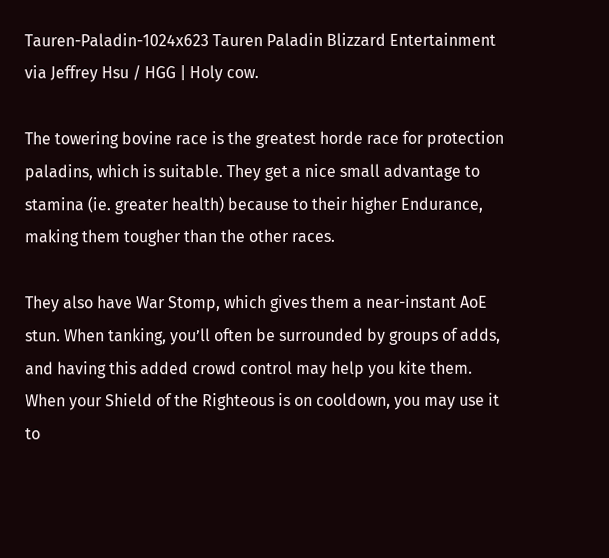Tauren-Paladin-1024x623 Tauren Paladin Blizzard Entertainment via Jeffrey Hsu / HGG | Holy cow.

The towering bovine race is the greatest horde race for protection paladins, which is suitable. They get a nice small advantage to stamina (ie. greater health) because to their higher Endurance, making them tougher than the other races.

They also have War Stomp, which gives them a near-instant AoE stun. When tanking, you’ll often be surrounded by groups of adds, and having this added crowd control may help you kite them. When your Shield of the Righteous is on cooldown, you may use it to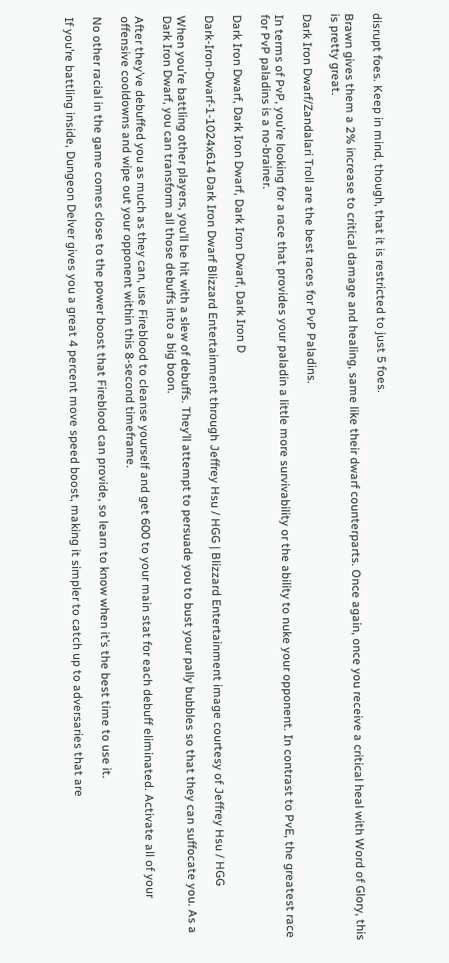disrupt foes. Keep in mind, though, that it is restricted to just 5 foes.

Brawn gives them a 2% increase to critical damage and healing, same like their dwarf counterparts. Once again, once you receive a critical heal with Word of Glory, this is pretty great.

Dark Iron Dwarf/Zandalari Troll are the best races for PvP Paladins.

In terms of PvP, you’re looking for a race that provides your paladin a little more survivability or the ability to nuke your opponent. In contrast to PvE, the greatest race for PvP paladins is a no-brainer.

Dark Iron Dwarf, Dark Iron Dwarf, Dark Iron Dwarf, Dark Iron D

Dark-Iron-Dwarf-1-1024x614 Dark Iron Dwarf Blizzard Entertainment through Jeffrey Hsu / HGG | Blizzard Entertainment image courtesy of Jeffrey Hsu / HGG

When you’re battling other players, you’ll be hit with a slew of debuffs. They’ll attempt to persuade you to bust your pally bubbles so that they can suffocate you. As a Dark Iron Dwarf, you can transform all those debuffs into a big boon.

After they’ve debuffed you as much as they can, use Fireblood to cleanse yourself and get 600 to your main stat for each debuff eliminated. Activate all of your offensive cooldowns and wipe out your opponent within this 8-second timeframe.

No other racial in the game comes close to the power boost that Fireblood can provide, so learn to know when it’s the best time to use it.

If you’re battling inside, Dungeon Delver gives you a great 4 percent move speed boost, making it simpler to catch up to adversaries that are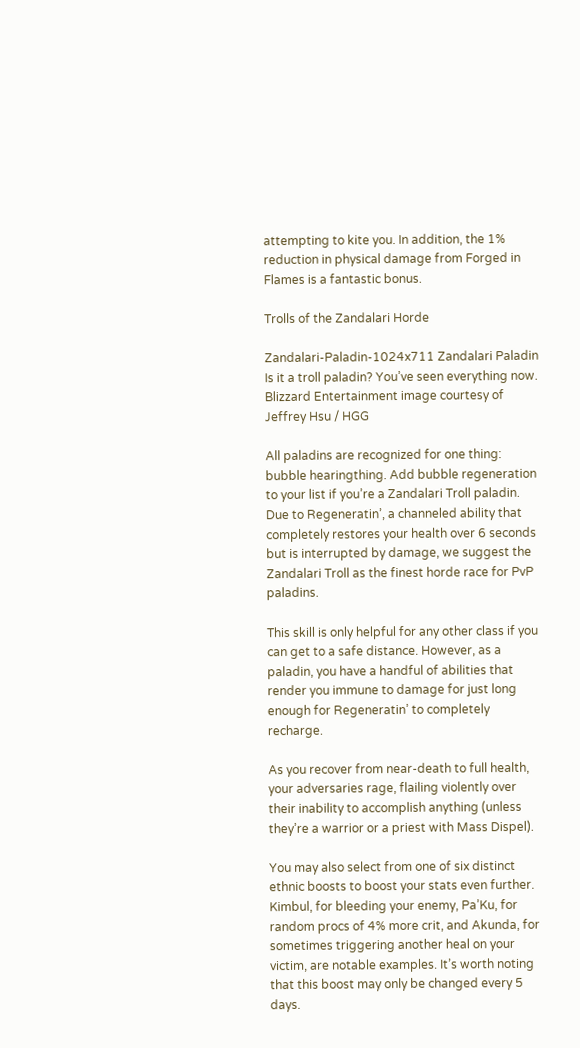attempting to kite you. In addition, the 1% reduction in physical damage from Forged in Flames is a fantastic bonus.

Trolls of the Zandalari Horde

Zandalari-Paladin-1024x711 Zandalari Paladin Is it a troll paladin? You’ve seen everything now. Blizzard Entertainment image courtesy of Jeffrey Hsu / HGG

All paladins are recognized for one thing: bubble hearingthing. Add bubble regeneration to your list if you’re a Zandalari Troll paladin. Due to Regeneratin’, a channeled ability that completely restores your health over 6 seconds but is interrupted by damage, we suggest the Zandalari Troll as the finest horde race for PvP paladins.

This skill is only helpful for any other class if you can get to a safe distance. However, as a paladin, you have a handful of abilities that render you immune to damage for just long enough for Regeneratin’ to completely recharge.

As you recover from near-death to full health, your adversaries rage, flailing violently over their inability to accomplish anything (unless they’re a warrior or a priest with Mass Dispel).

You may also select from one of six distinct ethnic boosts to boost your stats even further. Kimbul, for bleeding your enemy, Pa’Ku, for random procs of 4% more crit, and Akunda, for sometimes triggering another heal on your victim, are notable examples. It’s worth noting that this boost may only be changed every 5 days.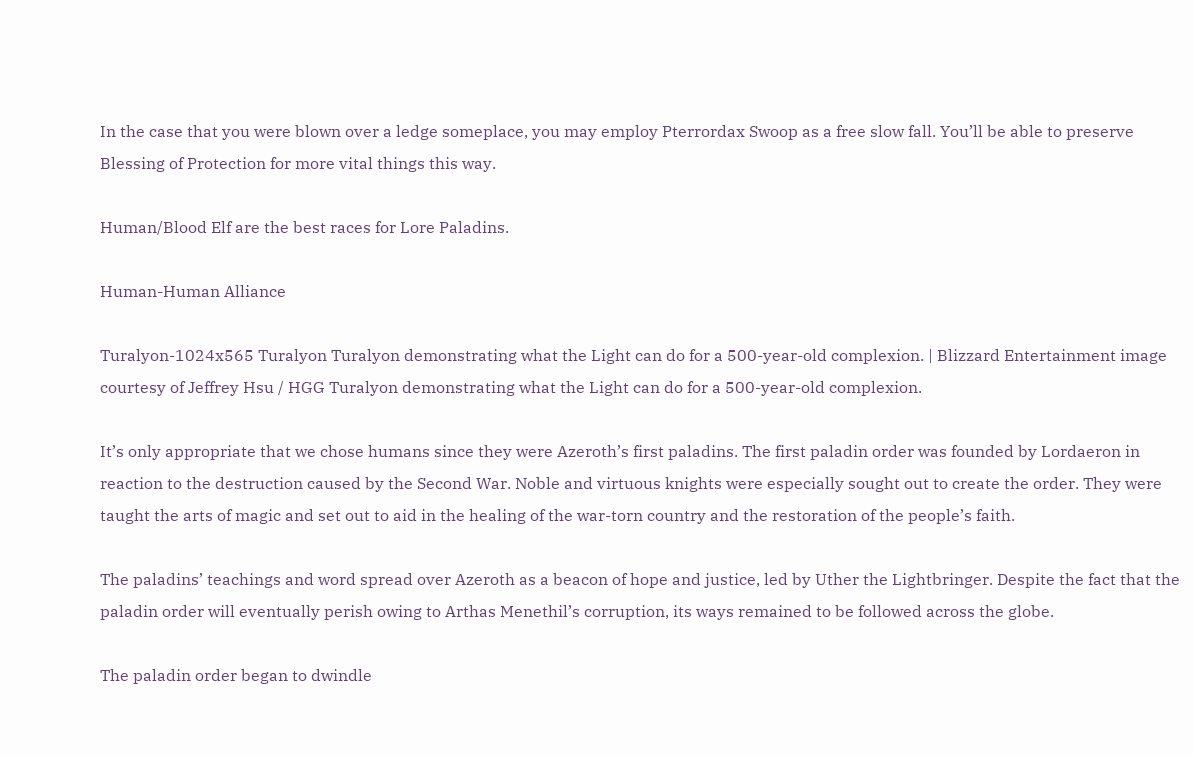In the case that you were blown over a ledge someplace, you may employ Pterrordax Swoop as a free slow fall. You’ll be able to preserve Blessing of Protection for more vital things this way.

Human/Blood Elf are the best races for Lore Paladins.

Human-Human Alliance

Turalyon-1024x565 Turalyon Turalyon demonstrating what the Light can do for a 500-year-old complexion. | Blizzard Entertainment image courtesy of Jeffrey Hsu / HGG Turalyon demonstrating what the Light can do for a 500-year-old complexion.

It’s only appropriate that we chose humans since they were Azeroth’s first paladins. The first paladin order was founded by Lordaeron in reaction to the destruction caused by the Second War. Noble and virtuous knights were especially sought out to create the order. They were taught the arts of magic and set out to aid in the healing of the war-torn country and the restoration of the people’s faith.

The paladins’ teachings and word spread over Azeroth as a beacon of hope and justice, led by Uther the Lightbringer. Despite the fact that the paladin order will eventually perish owing to Arthas Menethil’s corruption, its ways remained to be followed across the globe.

The paladin order began to dwindle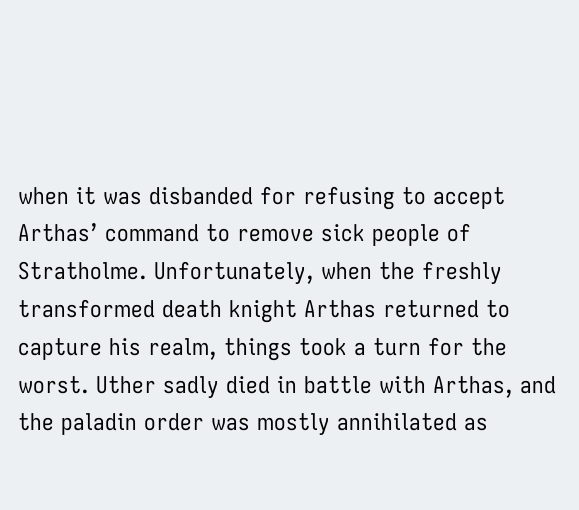when it was disbanded for refusing to accept Arthas’ command to remove sick people of Stratholme. Unfortunately, when the freshly transformed death knight Arthas returned to capture his realm, things took a turn for the worst. Uther sadly died in battle with Arthas, and the paladin order was mostly annihilated as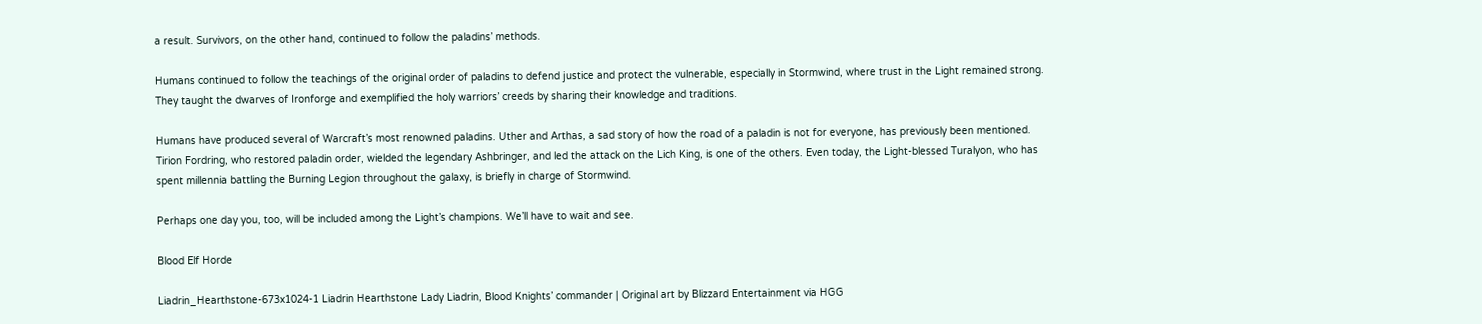a result. Survivors, on the other hand, continued to follow the paladins’ methods.

Humans continued to follow the teachings of the original order of paladins to defend justice and protect the vulnerable, especially in Stormwind, where trust in the Light remained strong. They taught the dwarves of Ironforge and exemplified the holy warriors’ creeds by sharing their knowledge and traditions.

Humans have produced several of Warcraft’s most renowned paladins. Uther and Arthas, a sad story of how the road of a paladin is not for everyone, has previously been mentioned. Tirion Fordring, who restored paladin order, wielded the legendary Ashbringer, and led the attack on the Lich King, is one of the others. Even today, the Light-blessed Turalyon, who has spent millennia battling the Burning Legion throughout the galaxy, is briefly in charge of Stormwind.

Perhaps one day you, too, will be included among the Light’s champions. We’ll have to wait and see.

Blood Elf Horde

Liadrin_Hearthstone-673x1024-1 Liadrin Hearthstone Lady Liadrin, Blood Knights’ commander | Original art by Blizzard Entertainment via HGG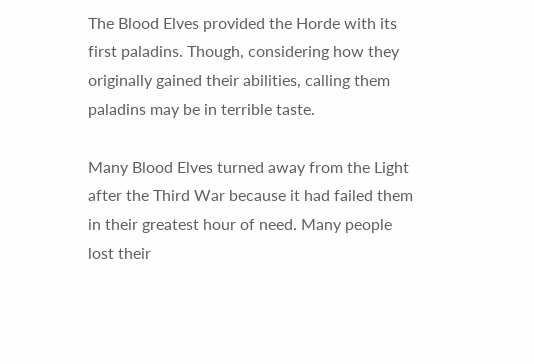The Blood Elves provided the Horde with its first paladins. Though, considering how they originally gained their abilities, calling them paladins may be in terrible taste.

Many Blood Elves turned away from the Light after the Third War because it had failed them in their greatest hour of need. Many people lost their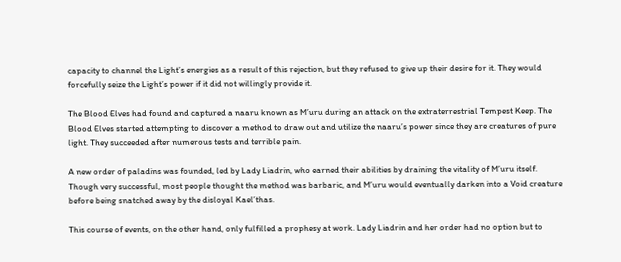capacity to channel the Light’s energies as a result of this rejection, but they refused to give up their desire for it. They would forcefully seize the Light’s power if it did not willingly provide it.

The Blood Elves had found and captured a naaru known as M’uru during an attack on the extraterrestrial Tempest Keep. The Blood Elves started attempting to discover a method to draw out and utilize the naaru’s power since they are creatures of pure light. They succeeded after numerous tests and terrible pain.

A new order of paladins was founded, led by Lady Liadrin, who earned their abilities by draining the vitality of M’uru itself. Though very successful, most people thought the method was barbaric, and M’uru would eventually darken into a Void creature before being snatched away by the disloyal Kael’thas.

This course of events, on the other hand, only fulfilled a prophesy at work. Lady Liadrin and her order had no option but to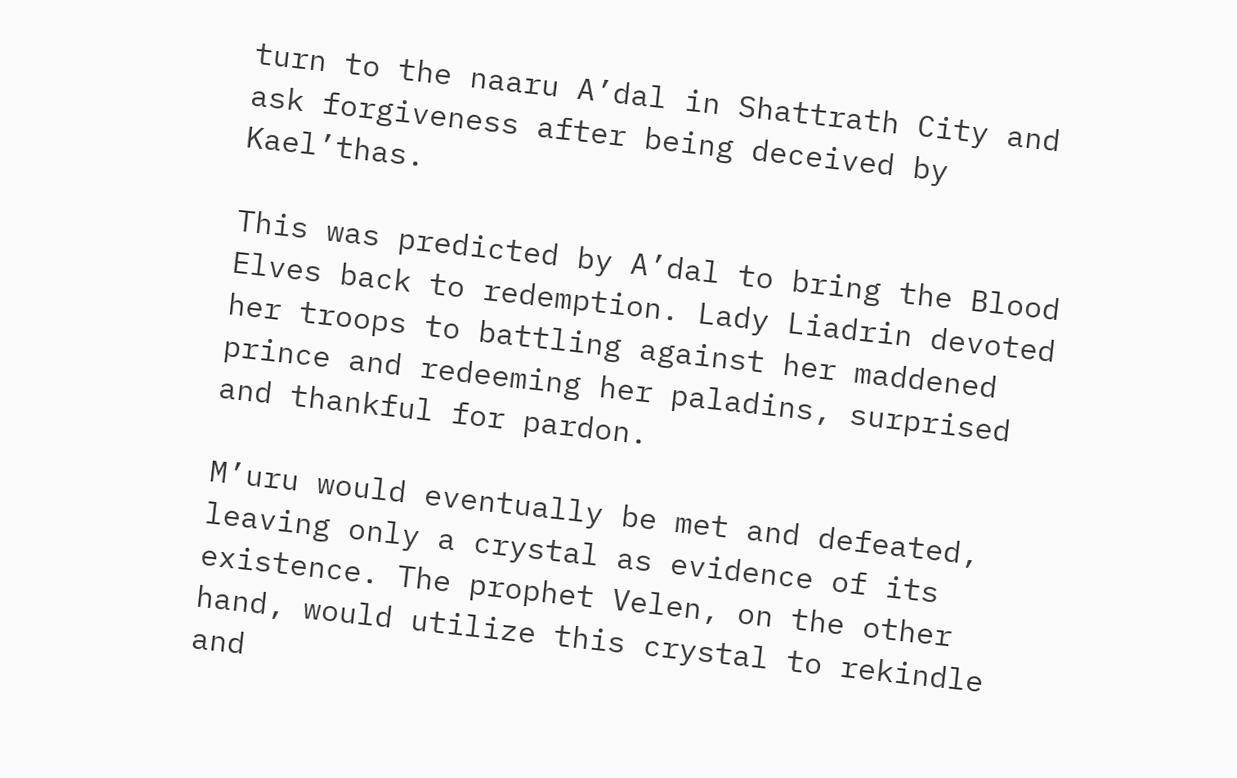turn to the naaru A’dal in Shattrath City and ask forgiveness after being deceived by Kael’thas.

This was predicted by A’dal to bring the Blood Elves back to redemption. Lady Liadrin devoted her troops to battling against her maddened prince and redeeming her paladins, surprised and thankful for pardon.

M’uru would eventually be met and defeated, leaving only a crystal as evidence of its existence. The prophet Velen, on the other hand, would utilize this crystal to rekindle and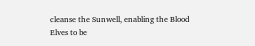cleanse the Sunwell, enabling the Blood Elves to be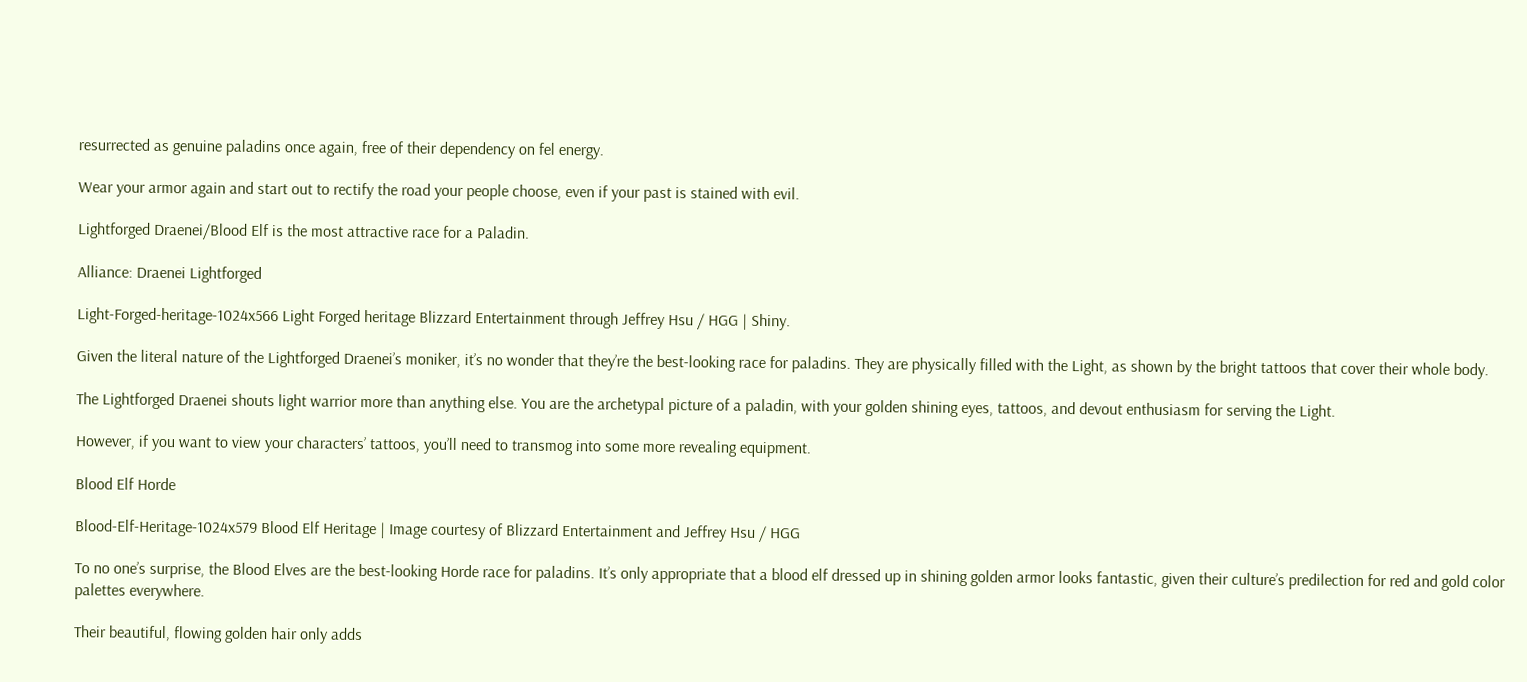resurrected as genuine paladins once again, free of their dependency on fel energy.

Wear your armor again and start out to rectify the road your people choose, even if your past is stained with evil.

Lightforged Draenei/Blood Elf is the most attractive race for a Paladin.

Alliance: Draenei Lightforged

Light-Forged-heritage-1024x566 Light Forged heritage Blizzard Entertainment through Jeffrey Hsu / HGG | Shiny.

Given the literal nature of the Lightforged Draenei’s moniker, it’s no wonder that they’re the best-looking race for paladins. They are physically filled with the Light, as shown by the bright tattoos that cover their whole body.

The Lightforged Draenei shouts light warrior more than anything else. You are the archetypal picture of a paladin, with your golden shining eyes, tattoos, and devout enthusiasm for serving the Light.

However, if you want to view your characters’ tattoos, you’ll need to transmog into some more revealing equipment.

Blood Elf Horde

Blood-Elf-Heritage-1024x579 Blood Elf Heritage | Image courtesy of Blizzard Entertainment and Jeffrey Hsu / HGG

To no one’s surprise, the Blood Elves are the best-looking Horde race for paladins. It’s only appropriate that a blood elf dressed up in shining golden armor looks fantastic, given their culture’s predilection for red and gold color palettes everywhere.

Their beautiful, flowing golden hair only adds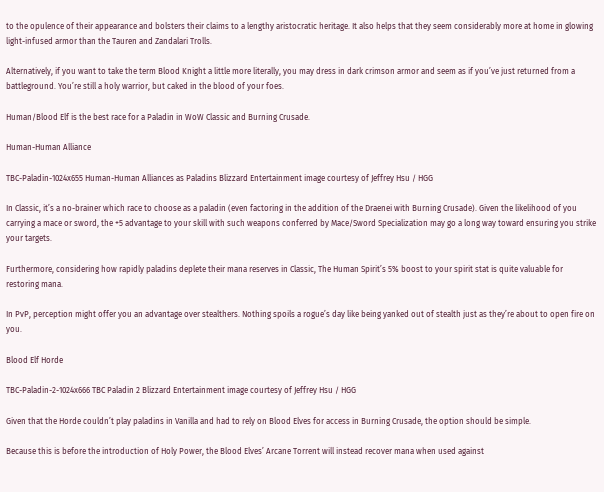to the opulence of their appearance and bolsters their claims to a lengthy aristocratic heritage. It also helps that they seem considerably more at home in glowing light-infused armor than the Tauren and Zandalari Trolls.

Alternatively, if you want to take the term Blood Knight a little more literally, you may dress in dark crimson armor and seem as if you’ve just returned from a battleground. You’re still a holy warrior, but caked in the blood of your foes.

Human/Blood Elf is the best race for a Paladin in WoW Classic and Burning Crusade.

Human-Human Alliance

TBC-Paladin-1024x655 Human-Human Alliances as Paladins Blizzard Entertainment image courtesy of Jeffrey Hsu / HGG

In Classic, it’s a no-brainer which race to choose as a paladin (even factoring in the addition of the Draenei with Burning Crusade). Given the likelihood of you carrying a mace or sword, the +5 advantage to your skill with such weapons conferred by Mace/Sword Specialization may go a long way toward ensuring you strike your targets.

Furthermore, considering how rapidly paladins deplete their mana reserves in Classic, The Human Spirit’s 5% boost to your spirit stat is quite valuable for restoring mana.

In PvP, perception might offer you an advantage over stealthers. Nothing spoils a rogue’s day like being yanked out of stealth just as they’re about to open fire on you.

Blood Elf Horde

TBC-Paladin-2-1024x666 TBC Paladin 2 Blizzard Entertainment image courtesy of Jeffrey Hsu / HGG

Given that the Horde couldn’t play paladins in Vanilla and had to rely on Blood Elves for access in Burning Crusade, the option should be simple.

Because this is before the introduction of Holy Power, the Blood Elves’ Arcane Torrent will instead recover mana when used against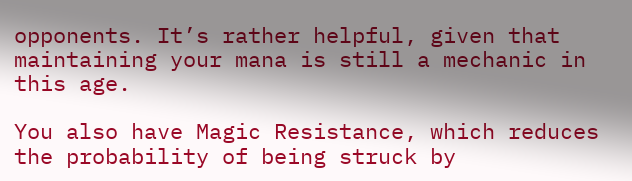opponents. It’s rather helpful, given that maintaining your mana is still a mechanic in this age.

You also have Magic Resistance, which reduces the probability of being struck by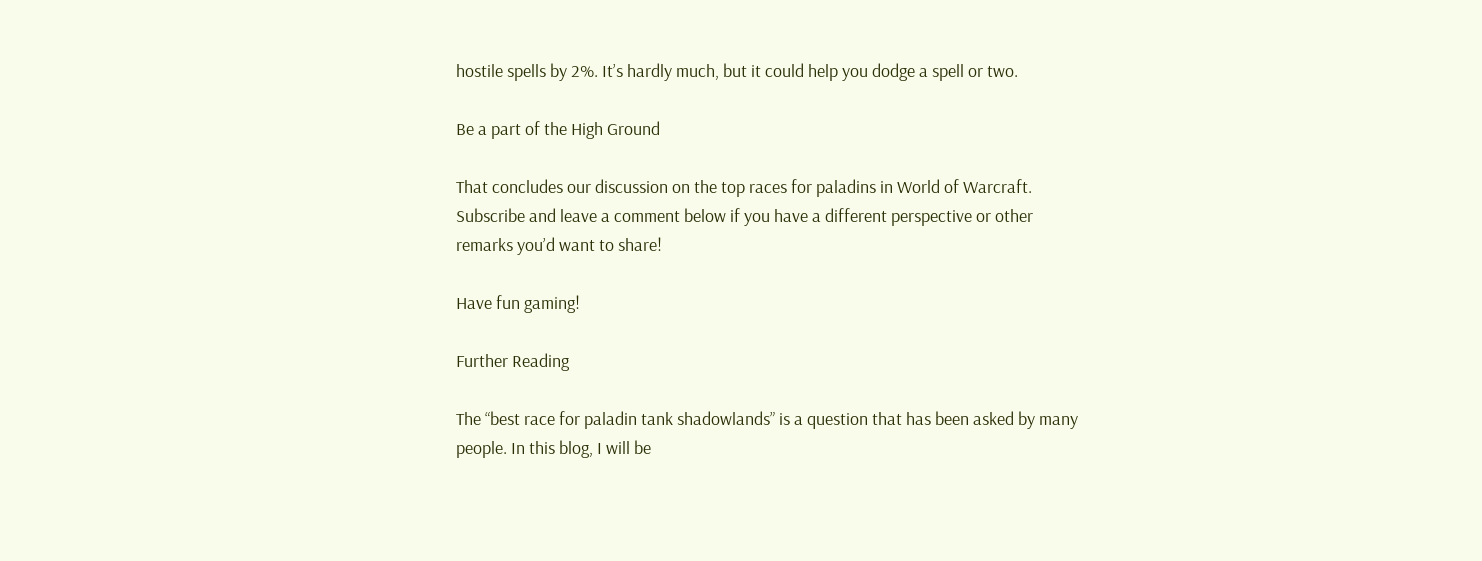hostile spells by 2%. It’s hardly much, but it could help you dodge a spell or two.

Be a part of the High Ground

That concludes our discussion on the top races for paladins in World of Warcraft. Subscribe and leave a comment below if you have a different perspective or other remarks you’d want to share!

Have fun gaming!

Further Reading

The “best race for paladin tank shadowlands” is a question that has been asked by many people. In this blog, I will be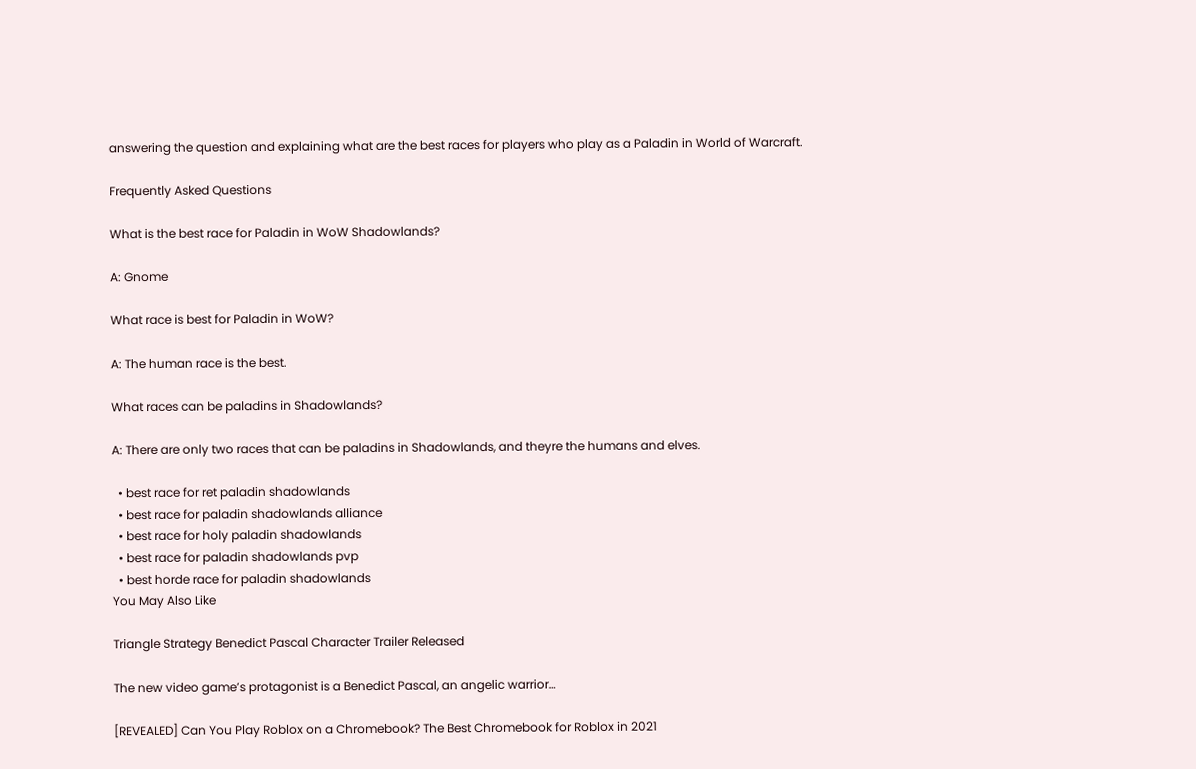answering the question and explaining what are the best races for players who play as a Paladin in World of Warcraft.

Frequently Asked Questions

What is the best race for Paladin in WoW Shadowlands?

A: Gnome

What race is best for Paladin in WoW?

A: The human race is the best.

What races can be paladins in Shadowlands?

A: There are only two races that can be paladins in Shadowlands, and theyre the humans and elves.

  • best race for ret paladin shadowlands
  • best race for paladin shadowlands alliance
  • best race for holy paladin shadowlands
  • best race for paladin shadowlands pvp
  • best horde race for paladin shadowlands
You May Also Like

Triangle Strategy Benedict Pascal Character Trailer Released

The new video game’s protagonist is a Benedict Pascal, an angelic warrior…

[REVEALED] Can You Play Roblox on a Chromebook? The Best Chromebook for Roblox in 2021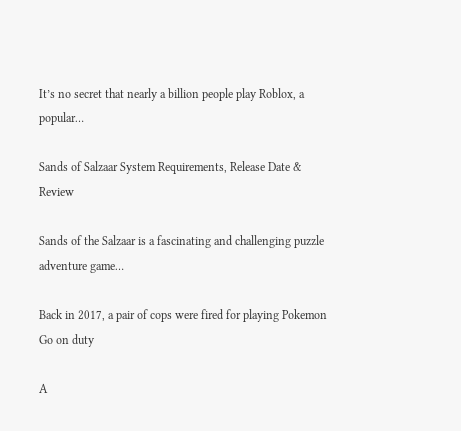It’s no secret that nearly a billion people play Roblox, a popular…

Sands of Salzaar System Requirements, Release Date & Review

Sands of the Salzaar is a fascinating and challenging puzzle adventure game…

Back in 2017, a pair of cops were fired for playing Pokemon Go on duty

A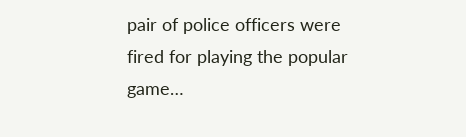pair of police officers were fired for playing the popular game…